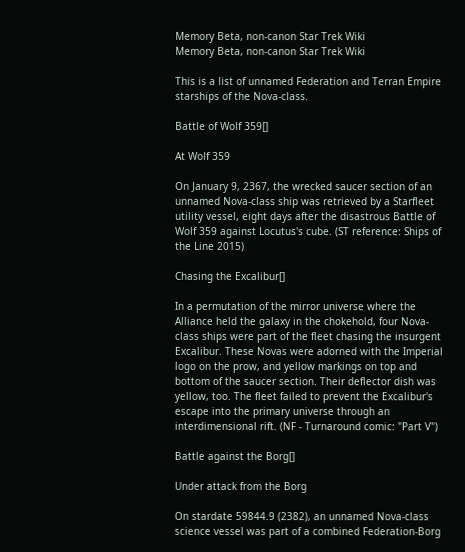Memory Beta, non-canon Star Trek Wiki
Memory Beta, non-canon Star Trek Wiki

This is a list of unnamed Federation and Terran Empire starships of the Nova-class.

Battle of Wolf 359[]

At Wolf 359

On January 9, 2367, the wrecked saucer section of an unnamed Nova-class ship was retrieved by a Starfleet utility vessel, eight days after the disastrous Battle of Wolf 359 against Locutus's cube. (ST reference: Ships of the Line 2015)

Chasing the Excalibur[]

In a permutation of the mirror universe where the Alliance held the galaxy in the chokehold, four Nova-class ships were part of the fleet chasing the insurgent Excalibur. These Novas were adorned with the Imperial logo on the prow, and yellow markings on top and bottom of the saucer section. Their deflector dish was yellow, too. The fleet failed to prevent the Excalibur's escape into the primary universe through an interdimensional rift. (NF - Turnaround comic: "Part V")

Battle against the Borg[]

Under attack from the Borg

On stardate 59844.9 (2382), an unnamed Nova-class science vessel was part of a combined Federation-Borg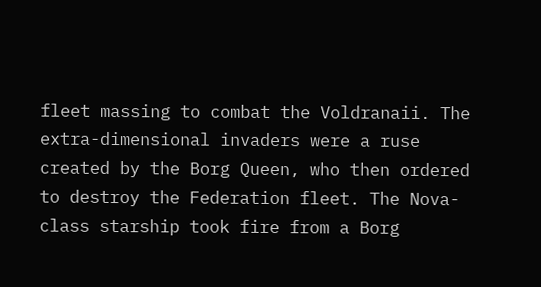fleet massing to combat the Voldranaii. The extra-dimensional invaders were a ruse created by the Borg Queen, who then ordered to destroy the Federation fleet. The Nova-class starship took fire from a Borg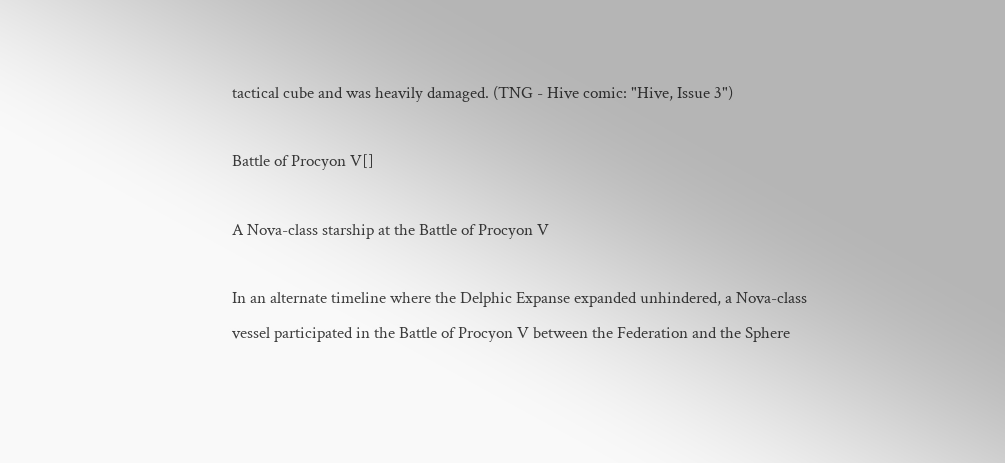tactical cube and was heavily damaged. (TNG - Hive comic: "Hive, Issue 3")

Battle of Procyon V[]

A Nova-class starship at the Battle of Procyon V

In an alternate timeline where the Delphic Expanse expanded unhindered, a Nova-class vessel participated in the Battle of Procyon V between the Federation and the Sphere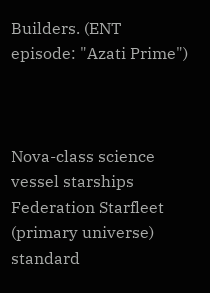Builders. (ENT episode: "Azati Prime")



Nova-class science vessel starships
Federation Starfleet
(primary universe)
standard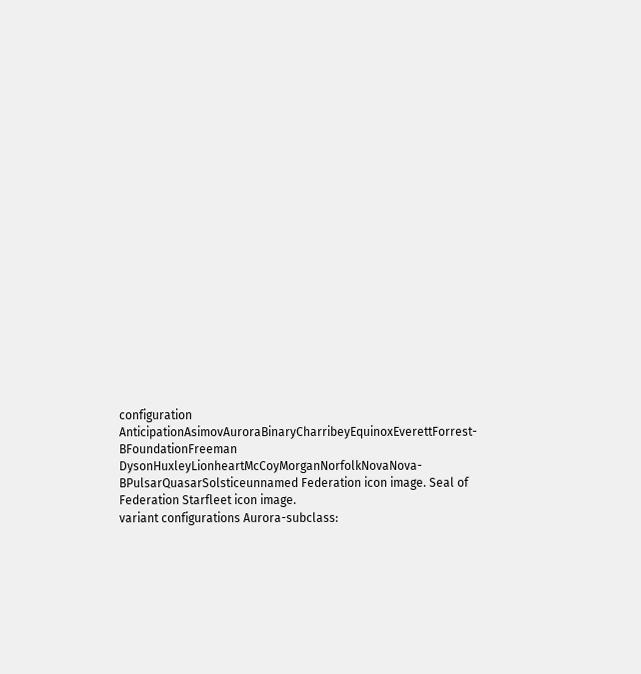configuration AnticipationAsimovAuroraBinaryCharribeyEquinoxEverettForrest-BFoundationFreeman DysonHuxleyLionheartMcCoyMorganNorfolkNovaNova-BPulsarQuasarSolsticeunnamed Federation icon image. Seal of Federation Starfleet icon image.
variant configurations Aurora-subclass: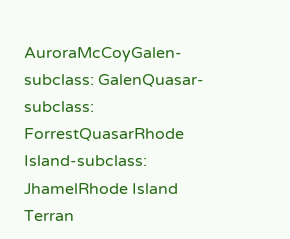AuroraMcCoyGalen-subclass: GalenQuasar-subclass: ForrestQuasarRhode Island-subclass: JhamelRhode Island
Terran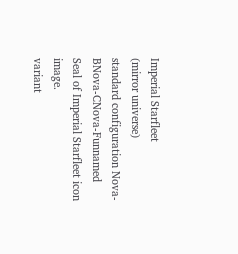Imperial Starfleet
(mirror universe)
standard configuration Nova-BNova-CNova-Funnamed Seal of Imperial Starfleet icon image.
variant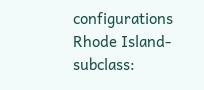configurations Rhode Island-subclass: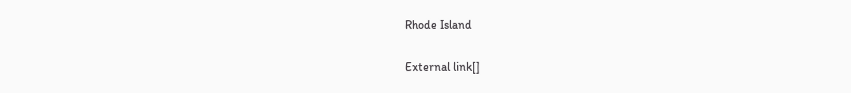Rhode Island

External link[]